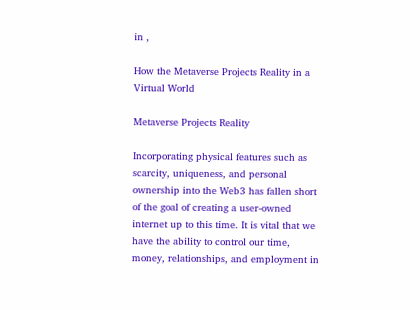in ,

How the Metaverse Projects Reality in a Virtual World

Metaverse Projects Reality

Incorporating physical features such as scarcity, uniqueness, and personal ownership into the Web3 has fallen short of the goal of creating a user-owned internet up to this time. It is vital that we have the ability to control our time, money, relationships, and employment in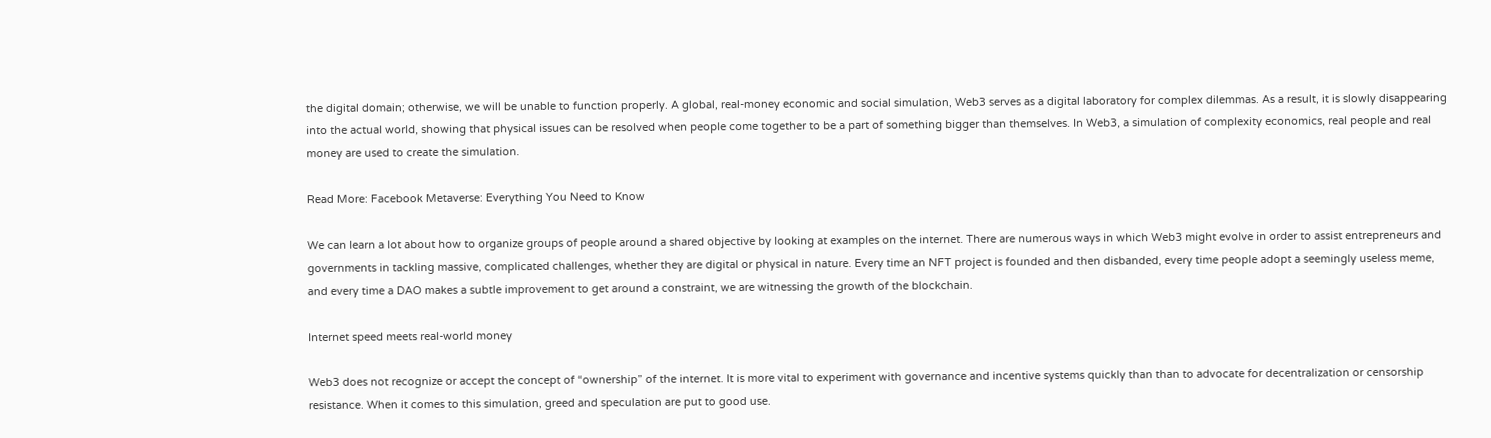the digital domain; otherwise, we will be unable to function properly. A global, real-money economic and social simulation, Web3 serves as a digital laboratory for complex dilemmas. As a result, it is slowly disappearing into the actual world, showing that physical issues can be resolved when people come together to be a part of something bigger than themselves. In Web3, a simulation of complexity economics, real people and real money are used to create the simulation.

Read More: Facebook Metaverse: Everything You Need to Know

We can learn a lot about how to organize groups of people around a shared objective by looking at examples on the internet. There are numerous ways in which Web3 might evolve in order to assist entrepreneurs and governments in tackling massive, complicated challenges, whether they are digital or physical in nature. Every time an NFT project is founded and then disbanded, every time people adopt a seemingly useless meme, and every time a DAO makes a subtle improvement to get around a constraint, we are witnessing the growth of the blockchain.

Internet speed meets real-world money

Web3 does not recognize or accept the concept of “ownership” of the internet. It is more vital to experiment with governance and incentive systems quickly than than to advocate for decentralization or censorship resistance. When it comes to this simulation, greed and speculation are put to good use.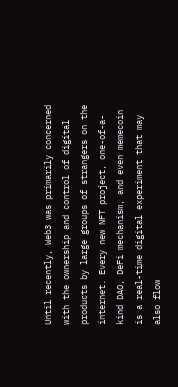Until recently, Web3 was primarily concerned with the ownership and control of digital products by large groups of strangers on the internet. Every new NFT project, one-of-a-kind DAO, DeFi mechanism, and even memecoin is a real-time digital experiment that may also flow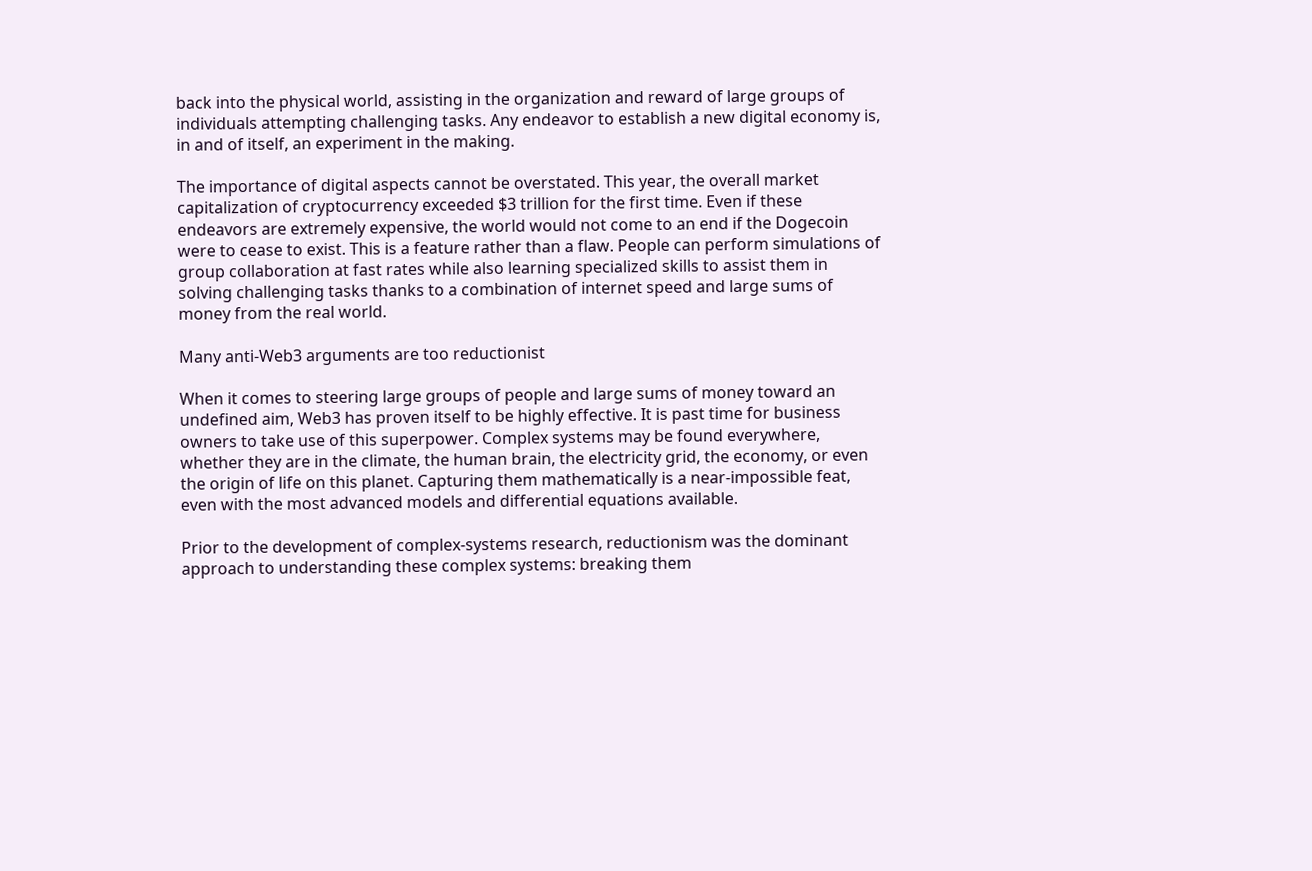back into the physical world, assisting in the organization and reward of large groups of individuals attempting challenging tasks. Any endeavor to establish a new digital economy is, in and of itself, an experiment in the making.

The importance of digital aspects cannot be overstated. This year, the overall market capitalization of cryptocurrency exceeded $3 trillion for the first time. Even if these endeavors are extremely expensive, the world would not come to an end if the Dogecoin were to cease to exist. This is a feature rather than a flaw. People can perform simulations of group collaboration at fast rates while also learning specialized skills to assist them in solving challenging tasks thanks to a combination of internet speed and large sums of money from the real world.

Many anti-Web3 arguments are too reductionist

When it comes to steering large groups of people and large sums of money toward an undefined aim, Web3 has proven itself to be highly effective. It is past time for business owners to take use of this superpower. Complex systems may be found everywhere, whether they are in the climate, the human brain, the electricity grid, the economy, or even the origin of life on this planet. Capturing them mathematically is a near-impossible feat, even with the most advanced models and differential equations available.

Prior to the development of complex-systems research, reductionism was the dominant approach to understanding these complex systems: breaking them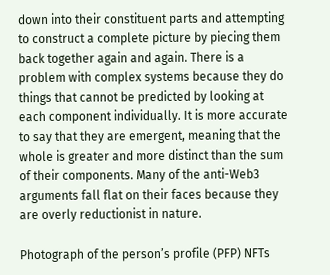down into their constituent parts and attempting to construct a complete picture by piecing them back together again and again. There is a problem with complex systems because they do things that cannot be predicted by looking at each component individually. It is more accurate to say that they are emergent, meaning that the whole is greater and more distinct than the sum of their components. Many of the anti-Web3 arguments fall flat on their faces because they are overly reductionist in nature.

Photograph of the person’s profile (PFP) NFTs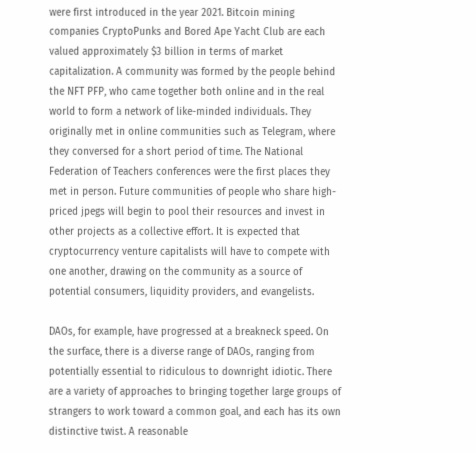were first introduced in the year 2021. Bitcoin mining companies CryptoPunks and Bored Ape Yacht Club are each valued approximately $3 billion in terms of market capitalization. A community was formed by the people behind the NFT PFP, who came together both online and in the real world to form a network of like-minded individuals. They originally met in online communities such as Telegram, where they conversed for a short period of time. The National Federation of Teachers conferences were the first places they met in person. Future communities of people who share high-priced jpegs will begin to pool their resources and invest in other projects as a collective effort. It is expected that cryptocurrency venture capitalists will have to compete with one another, drawing on the community as a source of potential consumers, liquidity providers, and evangelists.

DAOs, for example, have progressed at a breakneck speed. On the surface, there is a diverse range of DAOs, ranging from potentially essential to ridiculous to downright idiotic. There are a variety of approaches to bringing together large groups of strangers to work toward a common goal, and each has its own distinctive twist. A reasonable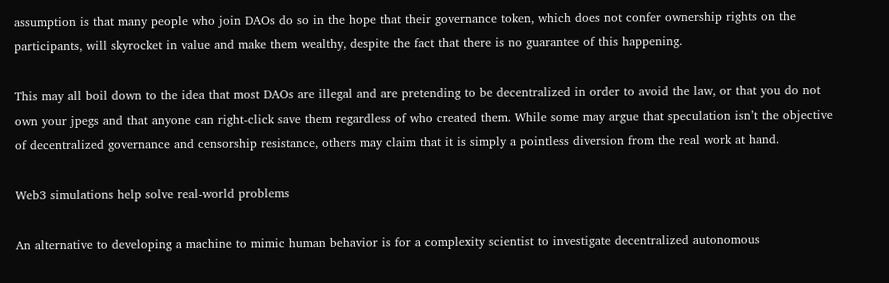assumption is that many people who join DAOs do so in the hope that their governance token, which does not confer ownership rights on the participants, will skyrocket in value and make them wealthy, despite the fact that there is no guarantee of this happening.

This may all boil down to the idea that most DAOs are illegal and are pretending to be decentralized in order to avoid the law, or that you do not own your jpegs and that anyone can right-click save them regardless of who created them. While some may argue that speculation isn’t the objective of decentralized governance and censorship resistance, others may claim that it is simply a pointless diversion from the real work at hand.

Web3 simulations help solve real-world problems

An alternative to developing a machine to mimic human behavior is for a complexity scientist to investigate decentralized autonomous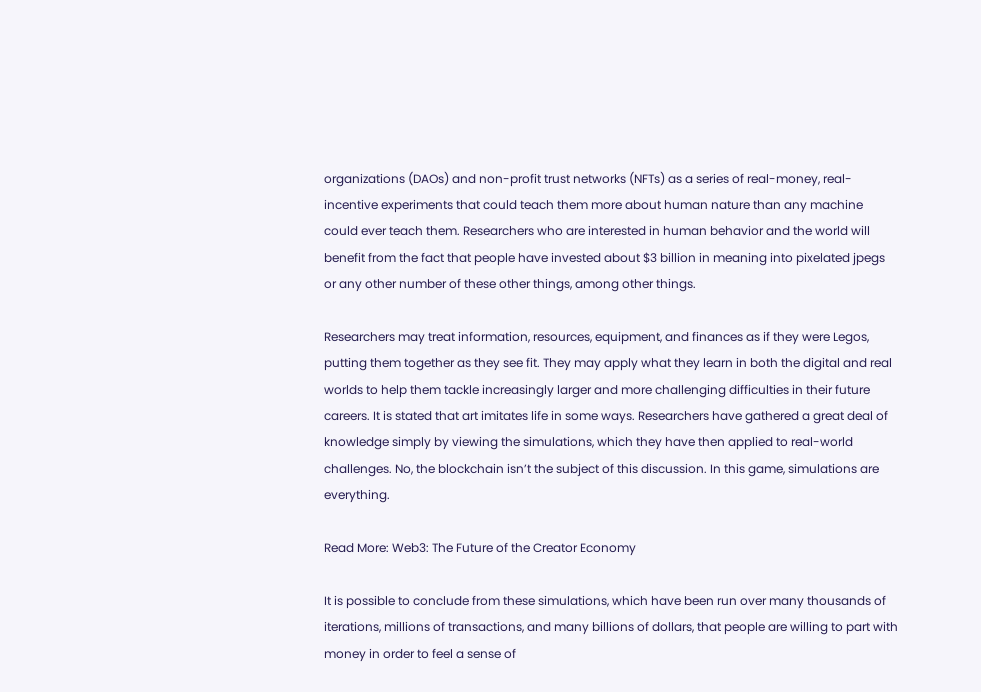organizations (DAOs) and non-profit trust networks (NFTs) as a series of real-money, real-incentive experiments that could teach them more about human nature than any machine could ever teach them. Researchers who are interested in human behavior and the world will benefit from the fact that people have invested about $3 billion in meaning into pixelated jpegs or any other number of these other things, among other things.

Researchers may treat information, resources, equipment, and finances as if they were Legos, putting them together as they see fit. They may apply what they learn in both the digital and real worlds to help them tackle increasingly larger and more challenging difficulties in their future careers. It is stated that art imitates life in some ways. Researchers have gathered a great deal of knowledge simply by viewing the simulations, which they have then applied to real-world challenges. No, the blockchain isn’t the subject of this discussion. In this game, simulations are everything.

Read More: Web3: The Future of the Creator Economy

It is possible to conclude from these simulations, which have been run over many thousands of iterations, millions of transactions, and many billions of dollars, that people are willing to part with money in order to feel a sense of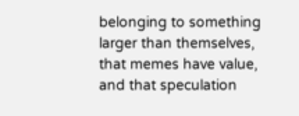belonging to something larger than themselves, that memes have value, and that speculation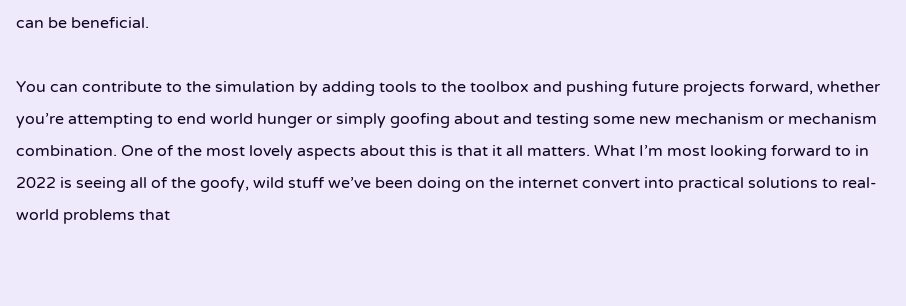can be beneficial.

You can contribute to the simulation by adding tools to the toolbox and pushing future projects forward, whether you’re attempting to end world hunger or simply goofing about and testing some new mechanism or mechanism combination. One of the most lovely aspects about this is that it all matters. What I’m most looking forward to in 2022 is seeing all of the goofy, wild stuff we’ve been doing on the internet convert into practical solutions to real-world problems that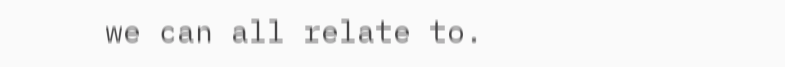we can all relate to.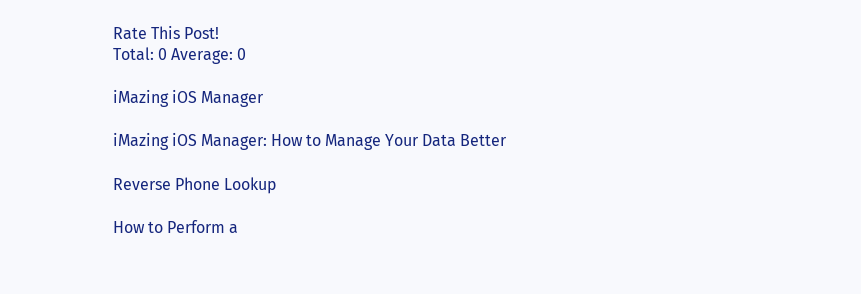Rate This Post!
Total: 0 Average: 0

iMazing iOS Manager

iMazing iOS Manager: How to Manage Your Data Better

Reverse Phone Lookup

How to Perform a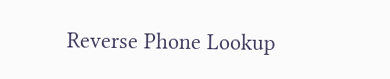Reverse Phone Lookup